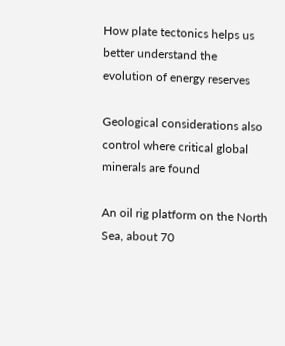How plate tectonics helps us better understand the evolution of energy reserves

Geological considerations also control where critical global minerals are found

An oil rig platform on the North Sea, about 70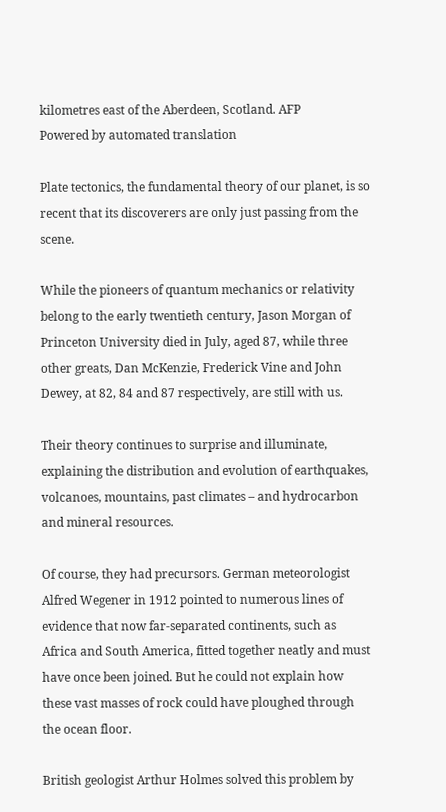kilometres east of the Aberdeen, Scotland. AFP
Powered by automated translation

Plate tectonics, the fundamental theory of our planet, is so recent that its discoverers are only just passing from the scene.

While the pioneers of quantum mechanics or relativity belong to the early twentieth century, Jason Morgan of Princeton University died in July, aged 87, while three other greats, Dan McKenzie, Frederick Vine and John Dewey, at 82, 84 and 87 respectively, are still with us.

Their theory continues to surprise and illuminate, explaining the distribution and evolution of earthquakes, volcanoes, mountains, past climates – and hydrocarbon and mineral resources.

Of course, they had precursors. German meteorologist Alfred Wegener in 1912 pointed to numerous lines of evidence that now far-separated continents, such as Africa and South America, fitted together neatly and must have once been joined. But he could not explain how these vast masses of rock could have ploughed through the ocean floor.

British geologist Arthur Holmes solved this problem by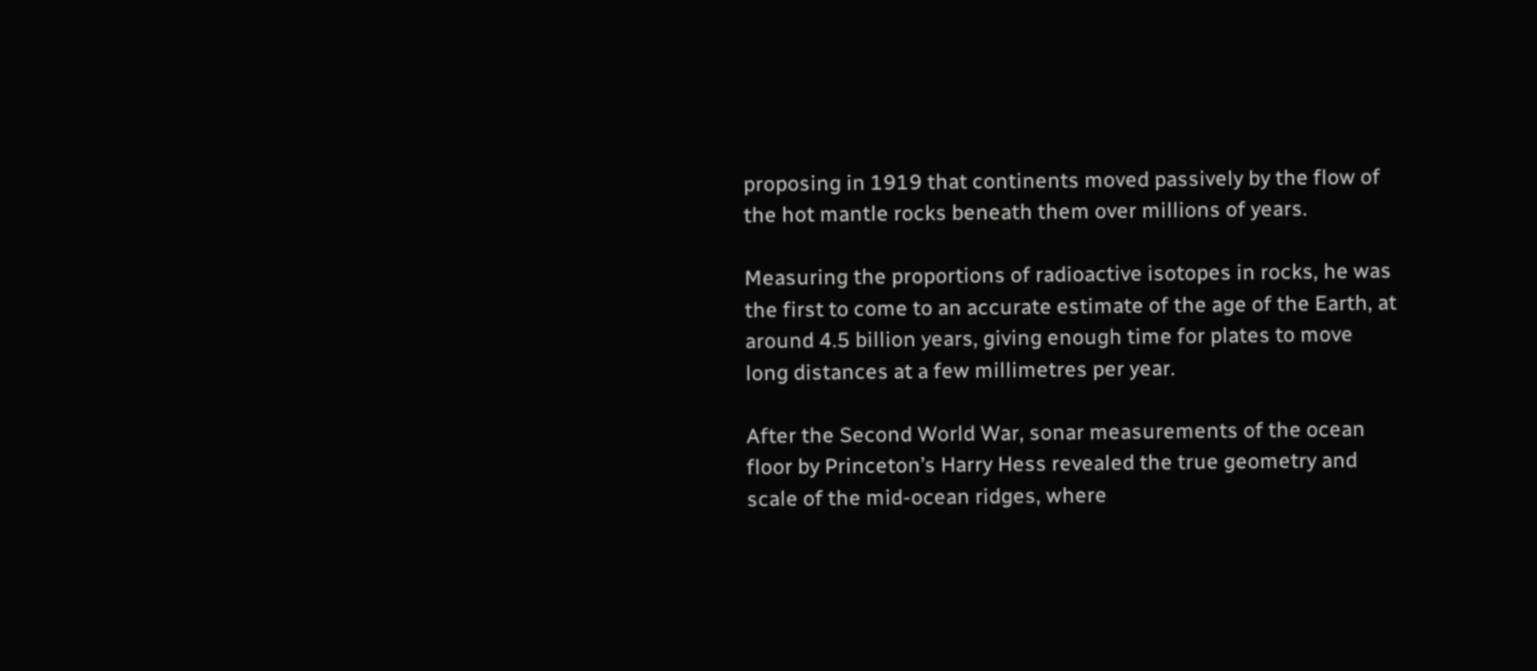proposing in 1919 that continents moved passively by the flow of the hot mantle rocks beneath them over millions of years.

Measuring the proportions of radioactive isotopes in rocks, he was the first to come to an accurate estimate of the age of the Earth, at around 4.5 billion years, giving enough time for plates to move long distances at a few millimetres per year.

After the Second World War, sonar measurements of the ocean floor by Princeton’s Harry Hess revealed the true geometry and scale of the mid-ocean ridges, where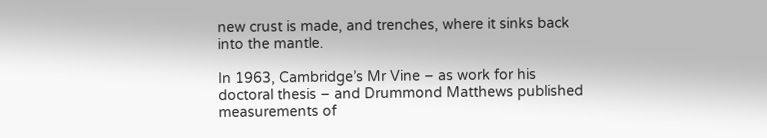new crust is made, and trenches, where it sinks back into the mantle.

In 1963, Cambridge’s Mr Vine – as work for his doctoral thesis – and Drummond Matthews published measurements of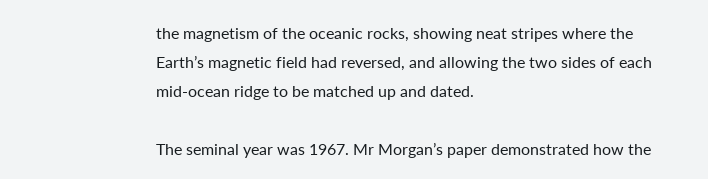the magnetism of the oceanic rocks, showing neat stripes where the Earth’s magnetic field had reversed, and allowing the two sides of each mid-ocean ridge to be matched up and dated.

The seminal year was 1967. Mr Morgan’s paper demonstrated how the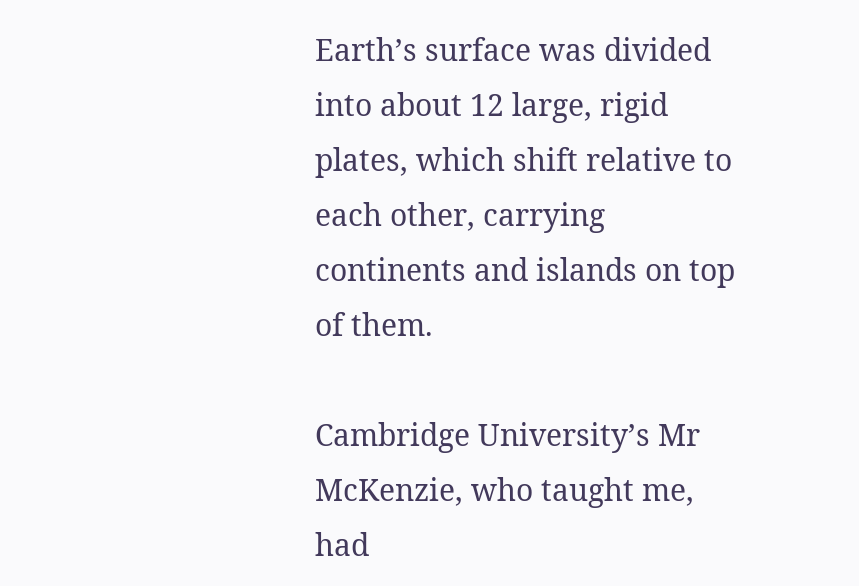Earth’s surface was divided into about 12 large, rigid plates, which shift relative to each other, carrying continents and islands on top of them.

Cambridge University’s Mr McKenzie, who taught me, had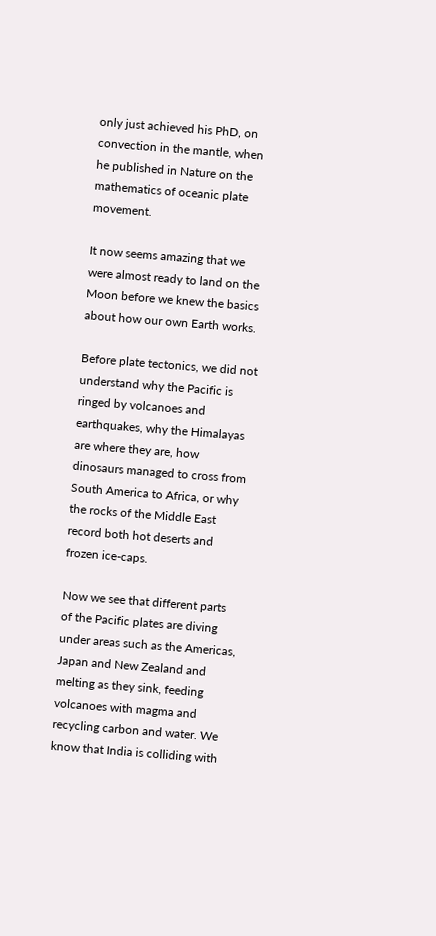only just achieved his PhD, on convection in the mantle, when he published in Nature on the mathematics of oceanic plate movement.

It now seems amazing that we were almost ready to land on the Moon before we knew the basics about how our own Earth works.

Before plate tectonics, we did not understand why the Pacific is ringed by volcanoes and earthquakes, why the Himalayas are where they are, how dinosaurs managed to cross from South America to Africa, or why the rocks of the Middle East record both hot deserts and frozen ice-caps.

Now we see that different parts of the Pacific plates are diving under areas such as the Americas, Japan and New Zealand and melting as they sink, feeding volcanoes with magma and recycling carbon and water. We know that India is colliding with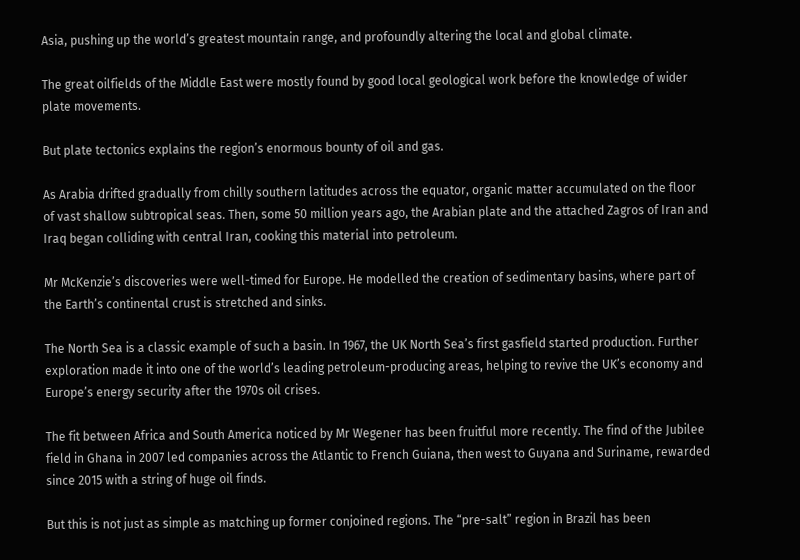Asia, pushing up the world’s greatest mountain range, and profoundly altering the local and global climate.

The great oilfields of the Middle East were mostly found by good local geological work before the knowledge of wider plate movements.

But plate tectonics explains the region’s enormous bounty of oil and gas.

As Arabia drifted gradually from chilly southern latitudes across the equator, organic matter accumulated on the floor of vast shallow subtropical seas. Then, some 50 million years ago, the Arabian plate and the attached Zagros of Iran and Iraq began colliding with central Iran, cooking this material into petroleum.

Mr McKenzie’s discoveries were well-timed for Europe. He modelled the creation of sedimentary basins, where part of the Earth’s continental crust is stretched and sinks.

The North Sea is a classic example of such a basin. In 1967, the UK North Sea’s first gasfield started production. Further exploration made it into one of the world’s leading petroleum-producing areas, helping to revive the UK’s economy and Europe’s energy security after the 1970s oil crises.

The fit between Africa and South America noticed by Mr Wegener has been fruitful more recently. The find of the Jubilee field in Ghana in 2007 led companies across the Atlantic to French Guiana, then west to Guyana and Suriname, rewarded since 2015 with a string of huge oil finds.

But this is not just as simple as matching up former conjoined regions. The “pre-salt” region in Brazil has been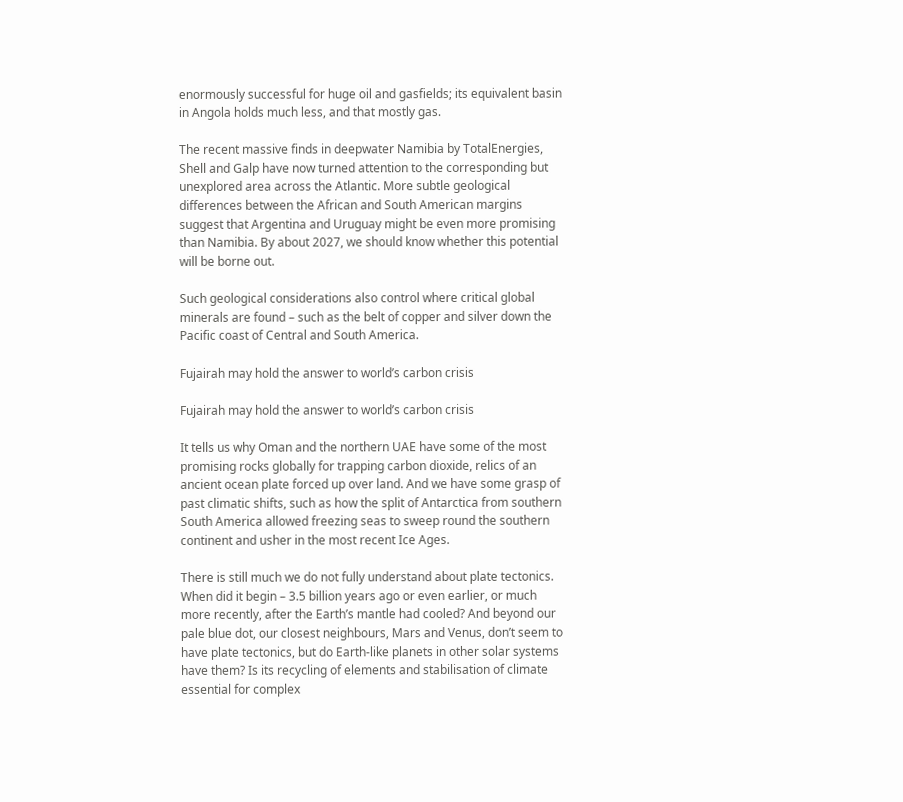enormously successful for huge oil and gasfields; its equivalent basin in Angola holds much less, and that mostly gas.

The recent massive finds in deepwater Namibia by TotalEnergies, Shell and Galp have now turned attention to the corresponding but unexplored area across the Atlantic. More subtle geological differences between the African and South American margins suggest that Argentina and Uruguay might be even more promising than Namibia. By about 2027, we should know whether this potential will be borne out.

Such geological considerations also control where critical global minerals are found – such as the belt of copper and silver down the Pacific coast of Central and South America.

Fujairah may hold the answer to world’s carbon crisis

Fujairah may hold the answer to world’s carbon crisis

It tells us why Oman and the northern UAE have some of the most promising rocks globally for trapping carbon dioxide, relics of an ancient ocean plate forced up over land. And we have some grasp of past climatic shifts, such as how the split of Antarctica from southern South America allowed freezing seas to sweep round the southern continent and usher in the most recent Ice Ages.

There is still much we do not fully understand about plate tectonics. When did it begin – 3.5 billion years ago or even earlier, or much more recently, after the Earth’s mantle had cooled? And beyond our pale blue dot, our closest neighbours, Mars and Venus, don’t seem to have plate tectonics, but do Earth-like planets in other solar systems have them? Is its recycling of elements and stabilisation of climate essential for complex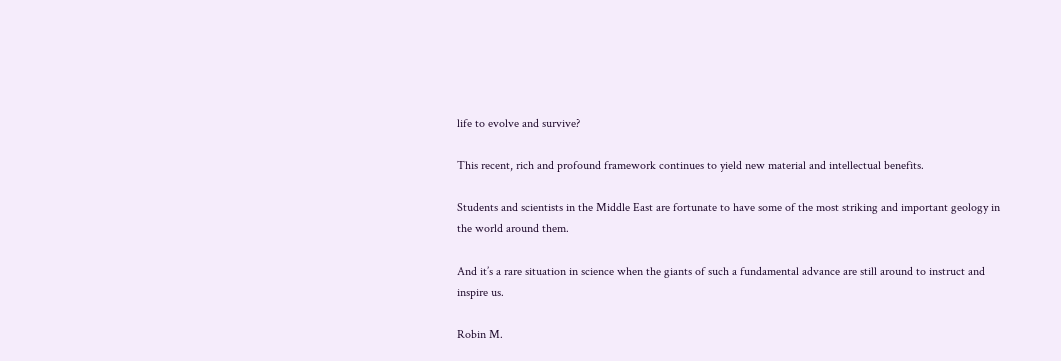life to evolve and survive?

This recent, rich and profound framework continues to yield new material and intellectual benefits.

Students and scientists in the Middle East are fortunate to have some of the most striking and important geology in the world around them.

And it’s a rare situation in science when the giants of such a fundamental advance are still around to instruct and inspire us.

Robin M.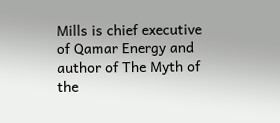Mills is chief executive of Qamar Energy and author of The Myth of the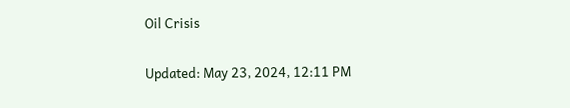Oil Crisis

Updated: May 23, 2024, 12:11 PM